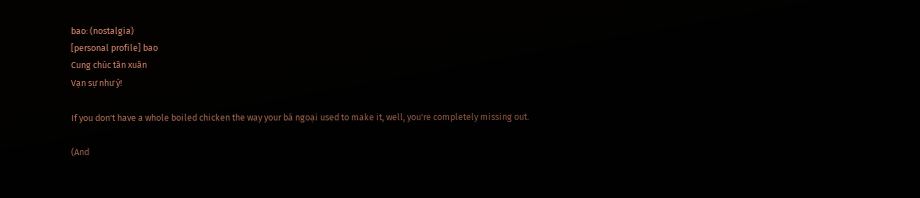bao: (nostalgia)
[personal profile] bao
Cung chúc tân xuân
Vạn sự như ý!

If you don't have a whole boiled chicken the way your bà ngoại used to make it, well, you're completely missing out.

(And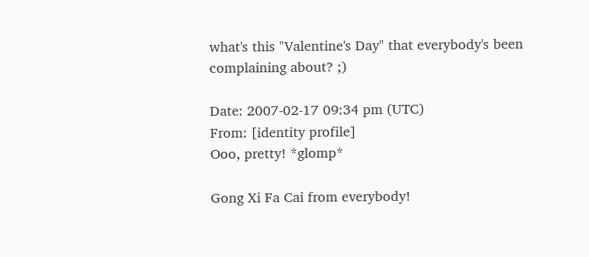what's this "Valentine's Day" that everybody's been complaining about? ;)

Date: 2007-02-17 09:34 pm (UTC)
From: [identity profile]
Ooo, pretty! *glomp*

Gong Xi Fa Cai from everybody!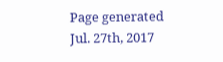Page generated Jul. 27th, 2017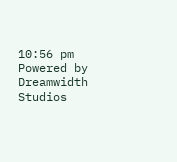10:56 pm
Powered by Dreamwidth Studios